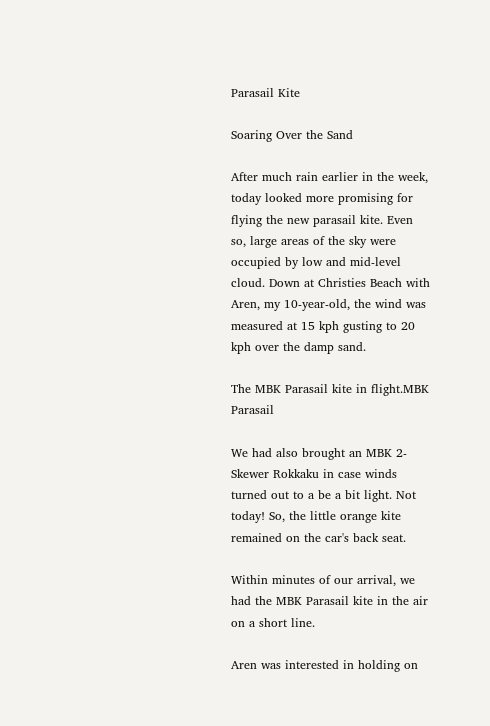Parasail Kite

Soaring Over the Sand

After much rain earlier in the week, today looked more promising for flying the new parasail kite. Even so, large areas of the sky were occupied by low and mid-level cloud. Down at Christies Beach with Aren, my 10-year-old, the wind was measured at 15 kph gusting to 20 kph over the damp sand.

The MBK Parasail kite in flight.MBK Parasail

We had also brought an MBK 2-Skewer Rokkaku in case winds turned out to a be a bit light. Not today! So, the little orange kite remained on the car's back seat.

Within minutes of our arrival, we had the MBK Parasail kite in the air on a short line.

Aren was interested in holding on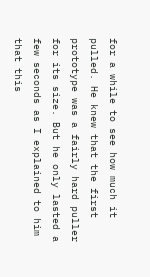for a while to see how much it pulled. He knew that the first prototype was a fairly hard puller for its size. But he only lasted a few seconds as I explained to him that this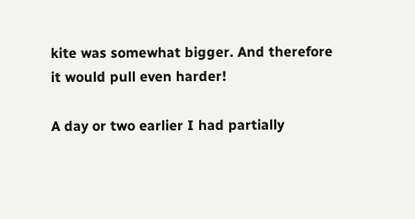kite was somewhat bigger. And therefore it would pull even harder!

A day or two earlier I had partially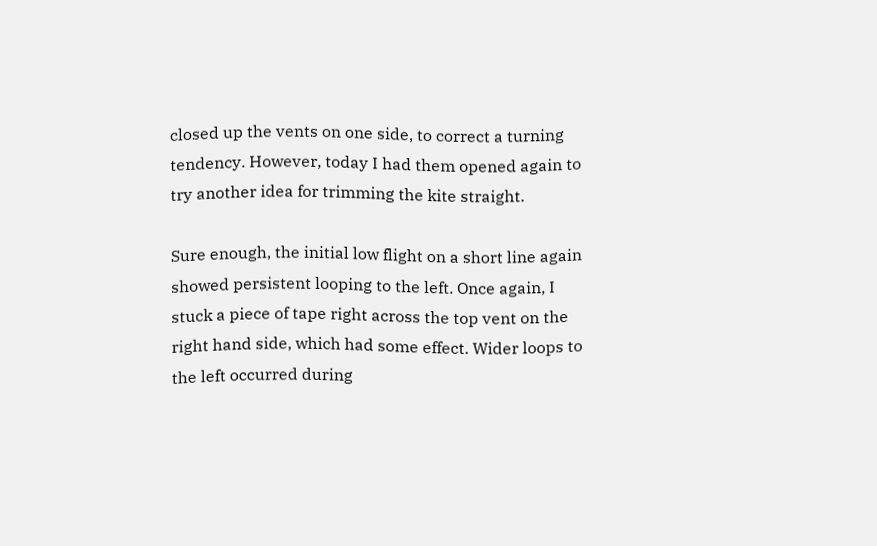closed up the vents on one side, to correct a turning tendency. However, today I had them opened again to try another idea for trimming the kite straight.

Sure enough, the initial low flight on a short line again showed persistent looping to the left. Once again, I stuck a piece of tape right across the top vent on the right hand side, which had some effect. Wider loops to the left occurred during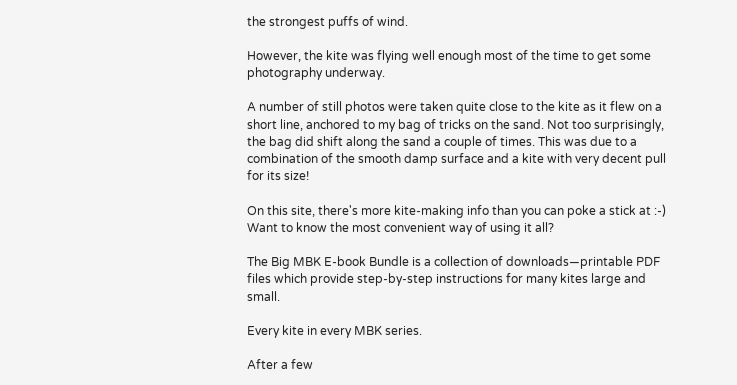the strongest puffs of wind.

However, the kite was flying well enough most of the time to get some photography underway.

A number of still photos were taken quite close to the kite as it flew on a short line, anchored to my bag of tricks on the sand. Not too surprisingly, the bag did shift along the sand a couple of times. This was due to a combination of the smooth damp surface and a kite with very decent pull for its size!

On this site, there's more kite-making info than you can poke a stick at :-)  Want to know the most convenient way of using it all?

The Big MBK E-book Bundle is a collection of downloads—printable PDF files which provide step-by-step instructions for many kites large and small.

Every kite in every MBK series.

After a few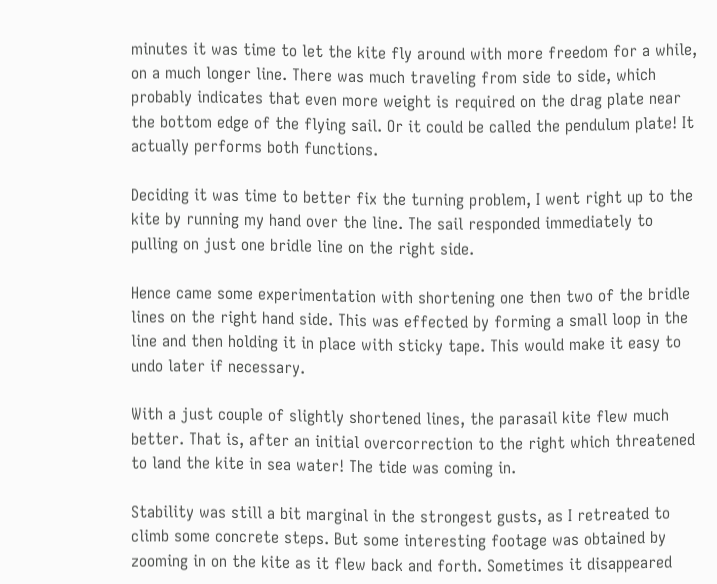minutes it was time to let the kite fly around with more freedom for a while, on a much longer line. There was much traveling from side to side, which probably indicates that even more weight is required on the drag plate near the bottom edge of the flying sail. Or it could be called the pendulum plate! It actually performs both functions.

Deciding it was time to better fix the turning problem, I went right up to the kite by running my hand over the line. The sail responded immediately to pulling on just one bridle line on the right side.

Hence came some experimentation with shortening one then two of the bridle lines on the right hand side. This was effected by forming a small loop in the line and then holding it in place with sticky tape. This would make it easy to undo later if necessary.

With a just couple of slightly shortened lines, the parasail kite flew much better. That is, after an initial overcorrection to the right which threatened to land the kite in sea water! The tide was coming in.

Stability was still a bit marginal in the strongest gusts, as I retreated to climb some concrete steps. But some interesting footage was obtained by zooming in on the kite as it flew back and forth. Sometimes it disappeared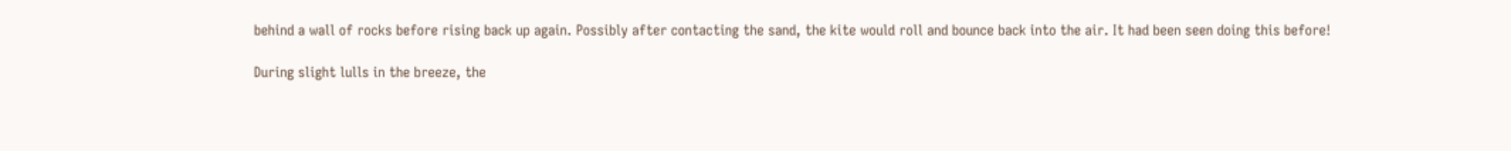behind a wall of rocks before rising back up again. Possibly after contacting the sand, the kite would roll and bounce back into the air. It had been seen doing this before!

During slight lulls in the breeze, the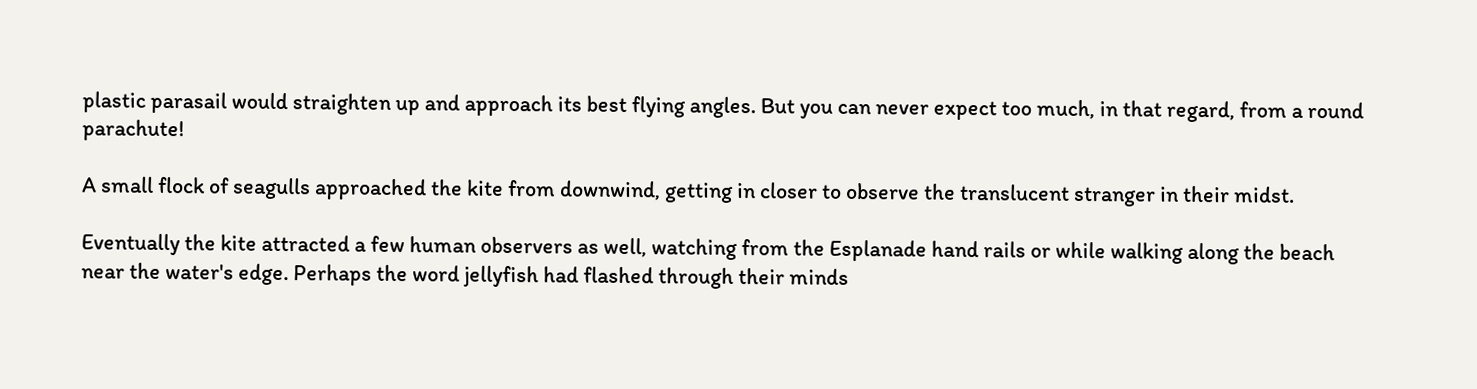plastic parasail would straighten up and approach its best flying angles. But you can never expect too much, in that regard, from a round parachute!

A small flock of seagulls approached the kite from downwind, getting in closer to observe the translucent stranger in their midst.

Eventually the kite attracted a few human observers as well, watching from the Esplanade hand rails or while walking along the beach near the water's edge. Perhaps the word jellyfish had flashed through their minds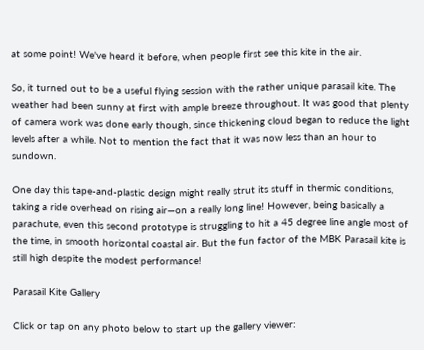at some point! We've heard it before, when people first see this kite in the air.

So, it turned out to be a useful flying session with the rather unique parasail kite. The weather had been sunny at first with ample breeze throughout. It was good that plenty of camera work was done early though, since thickening cloud began to reduce the light levels after a while. Not to mention the fact that it was now less than an hour to sundown.

One day this tape-and-plastic design might really strut its stuff in thermic conditions, taking a ride overhead on rising air—on a really long line! However, being basically a parachute, even this second prototype is struggling to hit a 45 degree line angle most of the time, in smooth horizontal coastal air. But the fun factor of the MBK Parasail kite is still high despite the modest performance!

Parasail Kite Gallery

Click or tap on any photo below to start up the gallery viewer: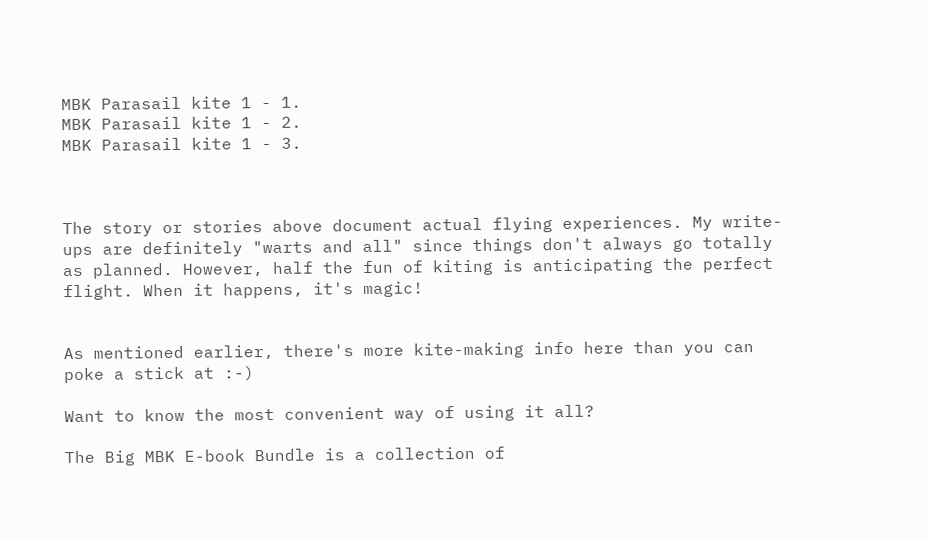MBK Parasail kite 1 - 1.
MBK Parasail kite 1 - 2.
MBK Parasail kite 1 - 3.



The story or stories above document actual flying experiences. My write-ups are definitely "warts and all" since things don't always go totally as planned. However, half the fun of kiting is anticipating the perfect flight. When it happens, it's magic!


As mentioned earlier, there's more kite-making info here than you can poke a stick at :-)

Want to know the most convenient way of using it all?

The Big MBK E-book Bundle is a collection of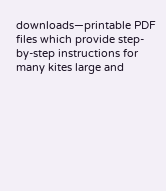downloads—printable PDF files which provide step-by-step instructions for many kites large and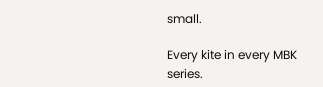small.

Every kite in every MBK series.